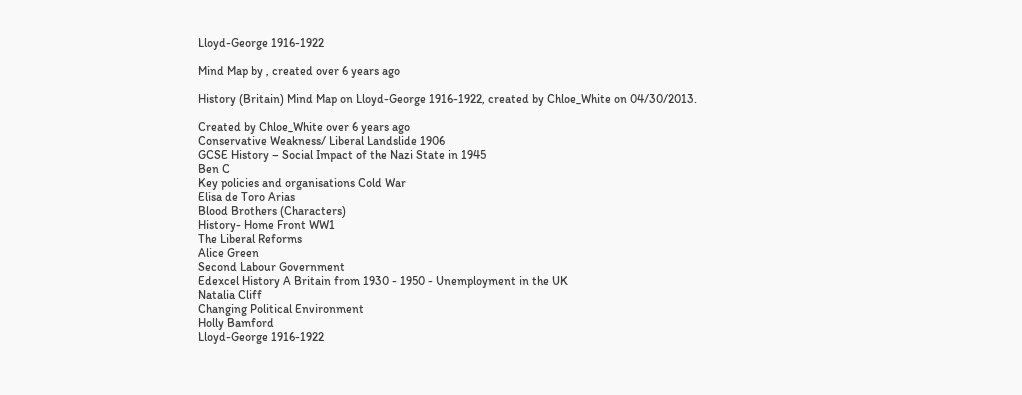Lloyd-George 1916-1922

Mind Map by , created over 6 years ago

History (Britain) Mind Map on Lloyd-George 1916-1922, created by Chloe_White on 04/30/2013.

Created by Chloe_White over 6 years ago
Conservative Weakness/ Liberal Landslide 1906
GCSE History – Social Impact of the Nazi State in 1945
Ben C
Key policies and organisations Cold War
Elisa de Toro Arias
Blood Brothers (Characters)
History- Home Front WW1
The Liberal Reforms
Alice Green
Second Labour Government
Edexcel History A Britain from 1930 - 1950 - Unemployment in the UK
Natalia Cliff
Changing Political Environment
Holly Bamford
Lloyd-George 1916-1922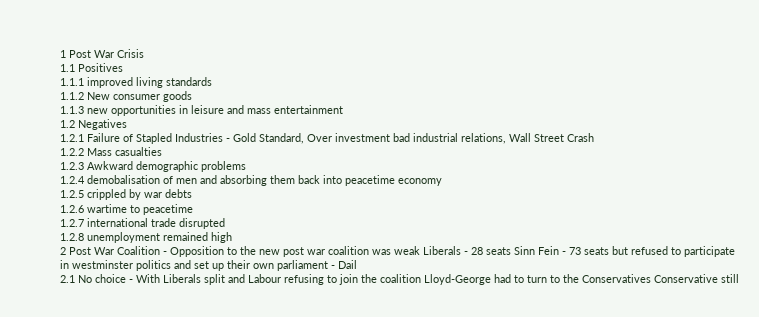1 Post War Crisis
1.1 Positives
1.1.1 improved living standards
1.1.2 New consumer goods
1.1.3 new opportunities in leisure and mass entertainment
1.2 Negatives
1.2.1 Failure of Stapled Industries - Gold Standard, Over investment bad industrial relations, Wall Street Crash
1.2.2 Mass casualties
1.2.3 Awkward demographic problems
1.2.4 demobalisation of men and absorbing them back into peacetime economy
1.2.5 crippled by war debts
1.2.6 wartime to peacetime
1.2.7 international trade disrupted
1.2.8 unemployment remained high
2 Post War Coalition - Opposition to the new post war coalition was weak Liberals - 28 seats Sinn Fein - 73 seats but refused to participate in westminster politics and set up their own parliament - Dail
2.1 No choice - With Liberals split and Labour refusing to join the coalition Lloyd-George had to turn to the Conservatives Conservative still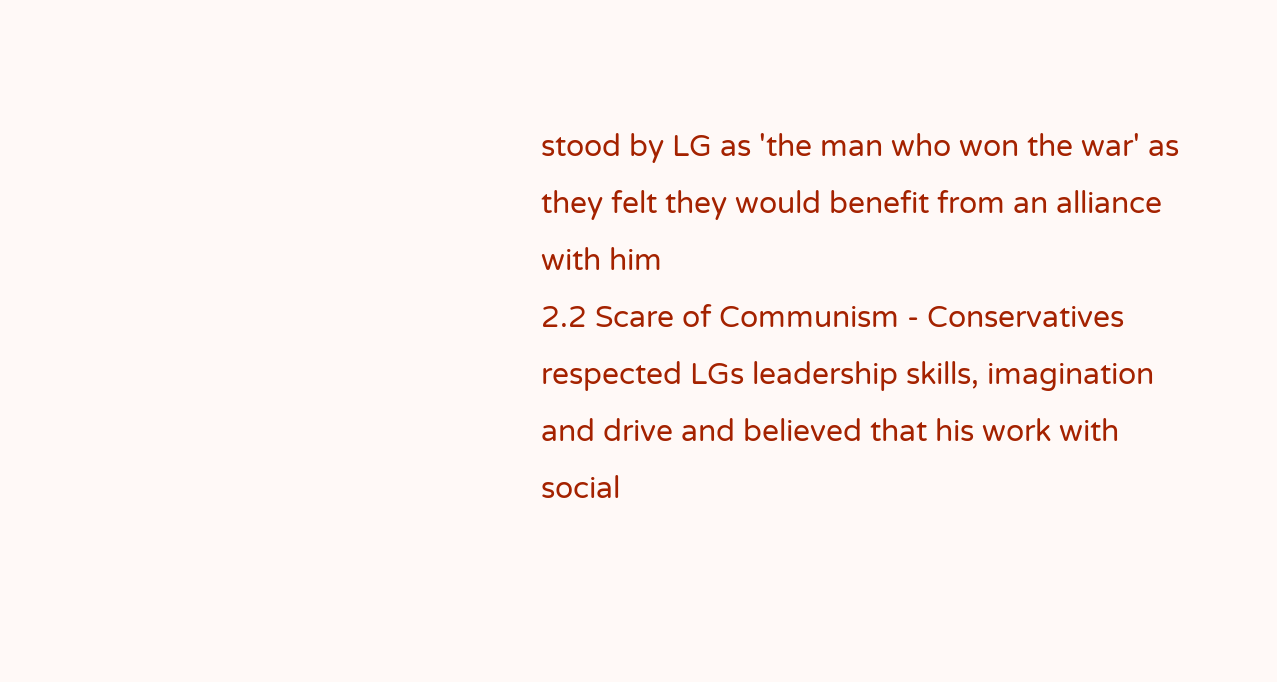stood by LG as 'the man who won the war' as they felt they would benefit from an alliance with him
2.2 Scare of Communism - Conservatives respected LGs leadership skills, imagination and drive and believed that his work with social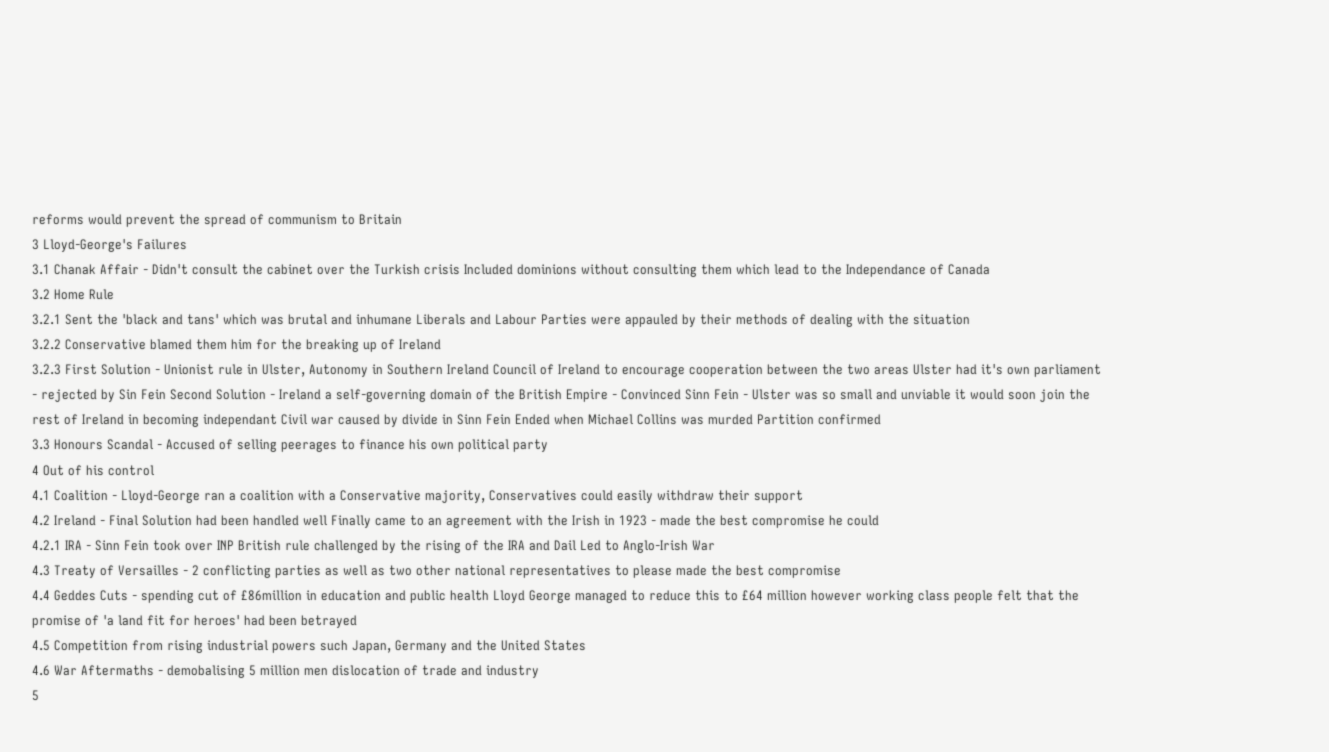reforms would prevent the spread of communism to Britain
3 Lloyd-George's Failures
3.1 Chanak Affair - Didn't consult the cabinet over the Turkish crisis Included dominions without consulting them which lead to the Independance of Canada
3.2 Home Rule
3.2.1 Sent the 'black and tans' which was brutal and inhumane Liberals and Labour Parties were appauled by their methods of dealing with the situation
3.2.2 Conservative blamed them him for the breaking up of Ireland
3.2.3 First Solution - Unionist rule in Ulster, Autonomy in Southern Ireland Council of Ireland to encourage cooperation between the two areas Ulster had it's own parliament - rejected by Sin Fein Second Solution - Ireland a self-governing domain of the British Empire - Convinced Sinn Fein - Ulster was so small and unviable it would soon join the rest of Ireland in becoming independant Civil war caused by divide in Sinn Fein Ended when Michael Collins was murded Partition confirmed
3.3 Honours Scandal - Accused of selling peerages to finance his own political party
4 Out of his control
4.1 Coalition - Lloyd-George ran a coalition with a Conservative majority, Conservatives could easily withdraw their support
4.2 Ireland - Final Solution had been handled well Finally came to an agreement with the Irish in 1923 - made the best compromise he could
4.2.1 IRA - Sinn Fein took over INP British rule challenged by the rising of the IRA and Dail Led to Anglo-Irish War
4.3 Treaty of Versailles - 2 conflicting parties as well as two other national representatives to please made the best compromise
4.4 Geddes Cuts - spending cut of £86million in education and public health Lloyd George managed to reduce this to £64 million however working class people felt that the promise of 'a land fit for heroes' had been betrayed
4.5 Competition from rising industrial powers such Japan, Germany and the United States
4.6 War Aftermaths - demobalising 5 million men dislocation of trade and industry
5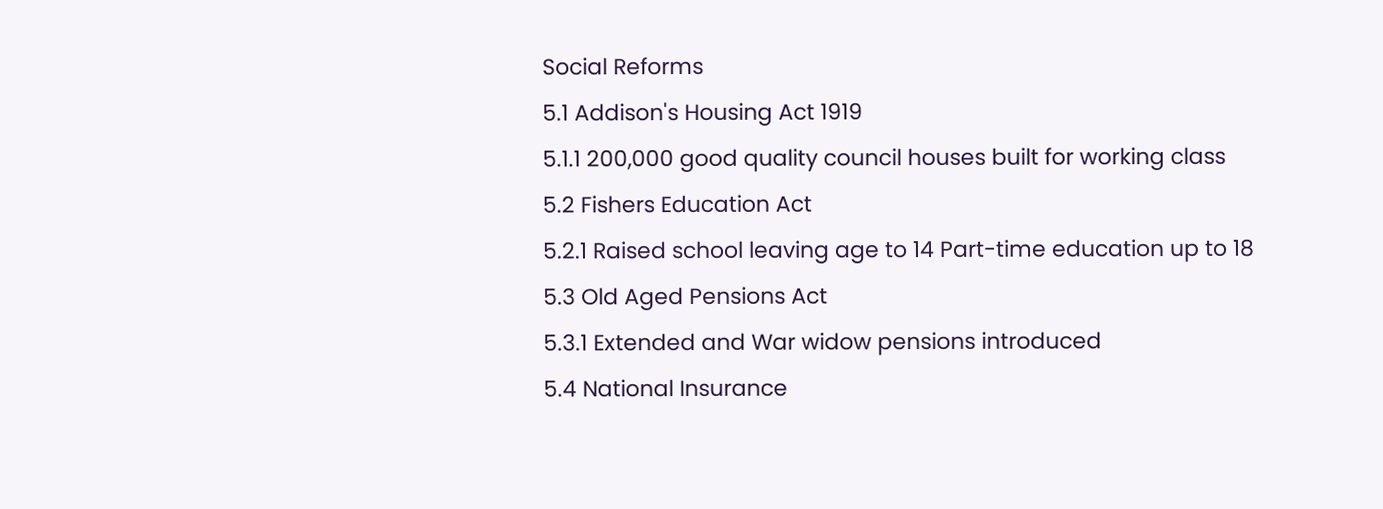Social Reforms
5.1 Addison's Housing Act 1919
5.1.1 200,000 good quality council houses built for working class
5.2 Fishers Education Act
5.2.1 Raised school leaving age to 14 Part-time education up to 18
5.3 Old Aged Pensions Act
5.3.1 Extended and War widow pensions introduced
5.4 National Insurance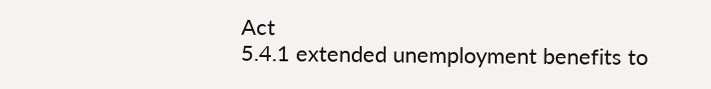Act
5.4.1 extended unemployment benefits to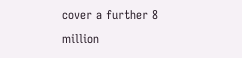cover a further 8 million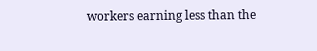workers earning less than the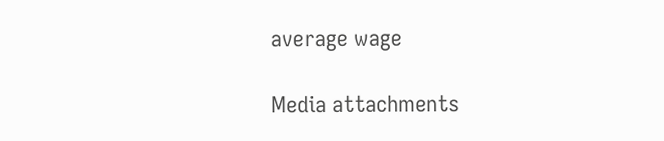average wage

Media attachments